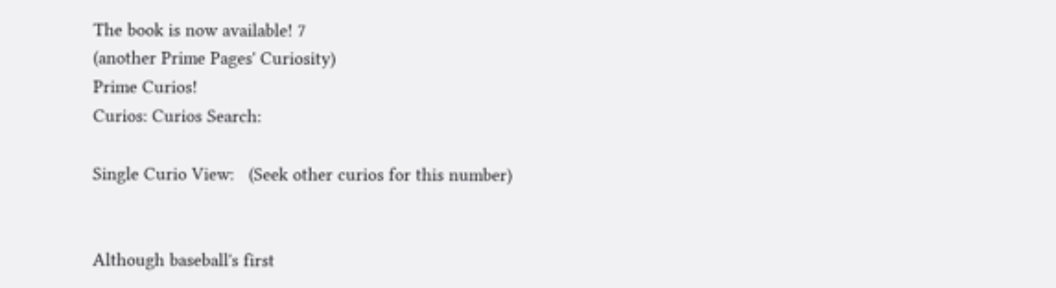The book is now available! 7
(another Prime Pages' Curiosity)
Prime Curios!
Curios: Curios Search:

Single Curio View:   (Seek other curios for this number)


Although baseball's first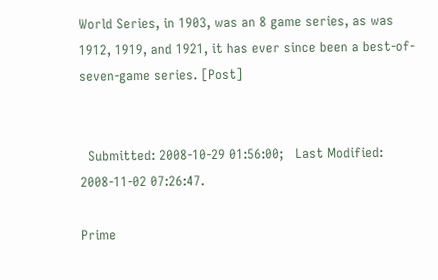World Series, in 1903, was an 8 game series, as was 1912, 1919, and 1921, it has ever since been a best-of-seven-game series. [Post]


  Submitted: 2008-10-29 01:56:00;   Last Modified: 2008-11-02 07:26:47.

Prime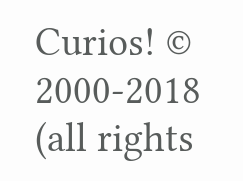Curios! © 2000-2018 (all rights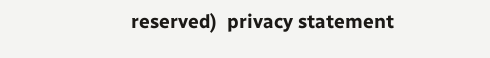reserved)  privacy statement